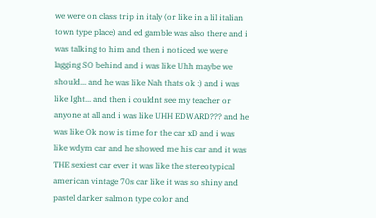we were on class trip in italy (or like in a lil italian town type place) and ed gamble was also there and i was talking to him and then i noticed we were lagging SO behind and i was like Uhh maybe we should... and he was like Nah thats ok :) and i was like Ight... and then i couldnt see my teacher or anyone at all and i was like UHH EDWARD??? and he was like Ok now is time for the car xD and i was like wdym car and he showed me his car and it was THE sexiest car ever it was like the stereotypical american vintage 70s car like it was so shiny and pastel darker salmon type color and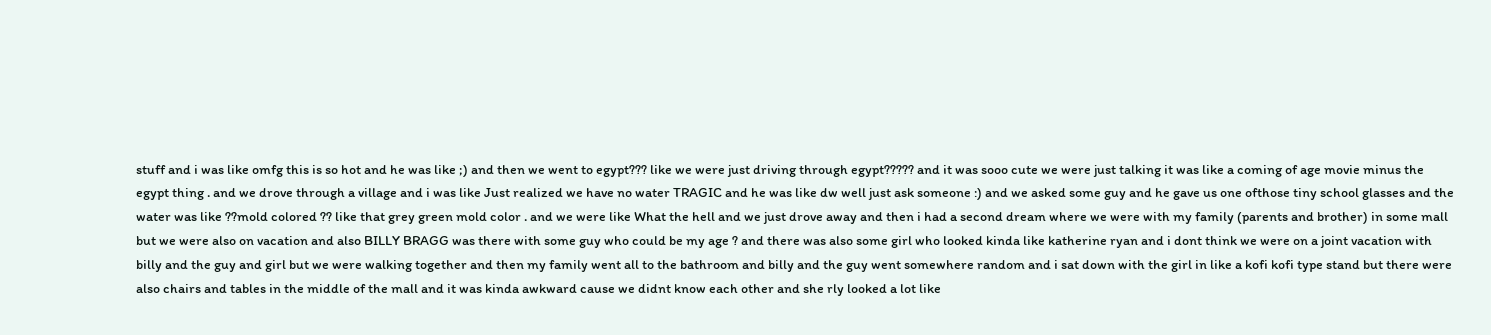stuff and i was like omfg this is so hot and he was like ;) and then we went to egypt??? like we were just driving through egypt????? and it was sooo cute we were just talking it was like a coming of age movie minus the egypt thing . and we drove through a village and i was like Just realized we have no water TRAGIC and he was like dw well just ask someone :) and we asked some guy and he gave us one ofthose tiny school glasses and the water was like ??mold colored ?? like that grey green mold color . and we were like What the hell and we just drove away and then i had a second dream where we were with my family (parents and brother) in some mall but we were also on vacation and also BILLY BRAGG was there with some guy who could be my age ? and there was also some girl who looked kinda like katherine ryan and i dont think we were on a joint vacation with billy and the guy and girl but we were walking together and then my family went all to the bathroom and billy and the guy went somewhere random and i sat down with the girl in like a kofi kofi type stand but there were also chairs and tables in the middle of the mall and it was kinda awkward cause we didnt know each other and she rly looked a lot like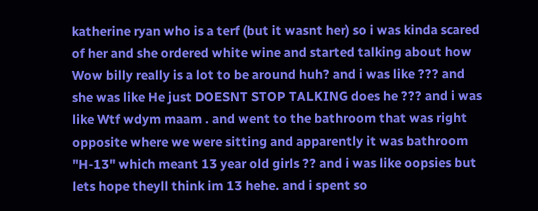katherine ryan who is a terf (but it wasnt her) so i was kinda scared of her and she ordered white wine and started talking about how Wow billy really is a lot to be around huh? and i was like ??? and she was like He just DOESNT STOP TALKING does he ??? and i was like Wtf wdym maam . and went to the bathroom that was right opposite where we were sitting and apparently it was bathroom "H-13" which meant 13 year old girls ?? and i was like oopsies but lets hope theyll think im 13 hehe. and i spent so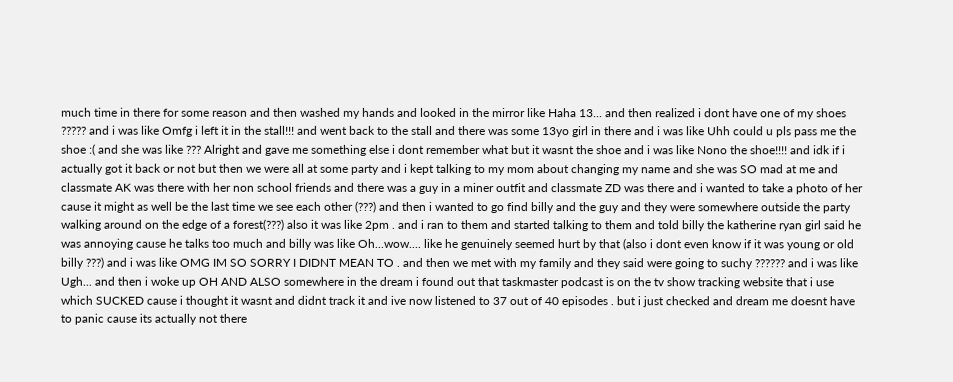much time in there for some reason and then washed my hands and looked in the mirror like Haha 13... and then realized i dont have one of my shoes ????? and i was like Omfg i left it in the stall!!! and went back to the stall and there was some 13yo girl in there and i was like Uhh could u pls pass me the shoe :( and she was like ??? Alright and gave me something else i dont remember what but it wasnt the shoe and i was like Nono the shoe!!!! and idk if i actually got it back or not but then we were all at some party and i kept talking to my mom about changing my name and she was SO mad at me and classmate AK was there with her non school friends and there was a guy in a miner outfit and classmate ZD was there and i wanted to take a photo of her cause it might as well be the last time we see each other (???) and then i wanted to go find billy and the guy and they were somewhere outside the party walking around on the edge of a forest(???) also it was like 2pm . and i ran to them and started talking to them and told billy the katherine ryan girl said he was annoying cause he talks too much and billy was like Oh...wow.... like he genuinely seemed hurt by that (also i dont even know if it was young or old billy ???) and i was like OMG IM SO SORRY I DIDNT MEAN TO . and then we met with my family and they said were going to suchy ?????? and i was like Ugh... and then i woke up OH AND ALSO somewhere in the dream i found out that taskmaster podcast is on the tv show tracking website that i use which SUCKED cause i thought it wasnt and didnt track it and ive now listened to 37 out of 40 episodes . but i just checked and dream me doesnt have to panic cause its actually not there